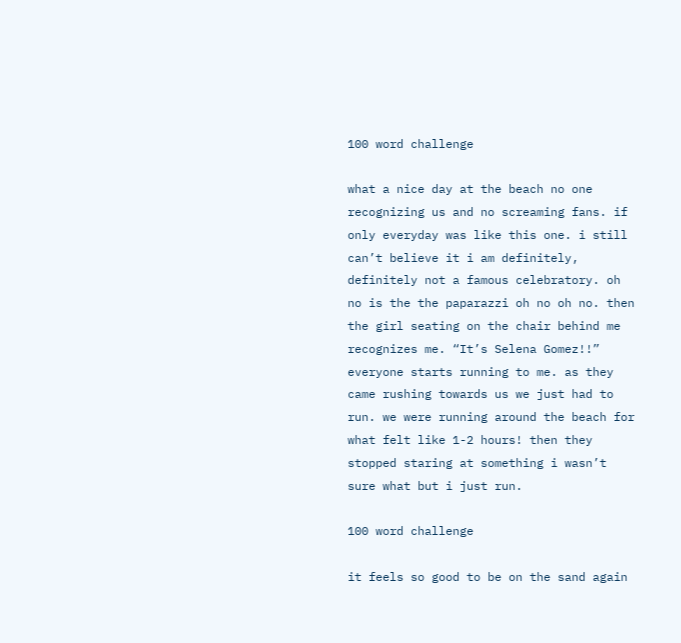100 word challenge

what a nice day at the beach no one recognizing us and no screaming fans. if only everyday was like this one. i still can’t believe it i am definitely, definitely not a famous celebratory. oh no is the the paparazzi oh no oh no. then the girl seating on the chair behind me recognizes me. “It’s Selena Gomez!!” everyone starts running to me. as they came rushing towards us we just had to run. we were running around the beach for what felt like 1-2 hours! then they stopped staring at something i wasn’t sure what but i just run.

100 word challenge

it feels so good to be on the sand again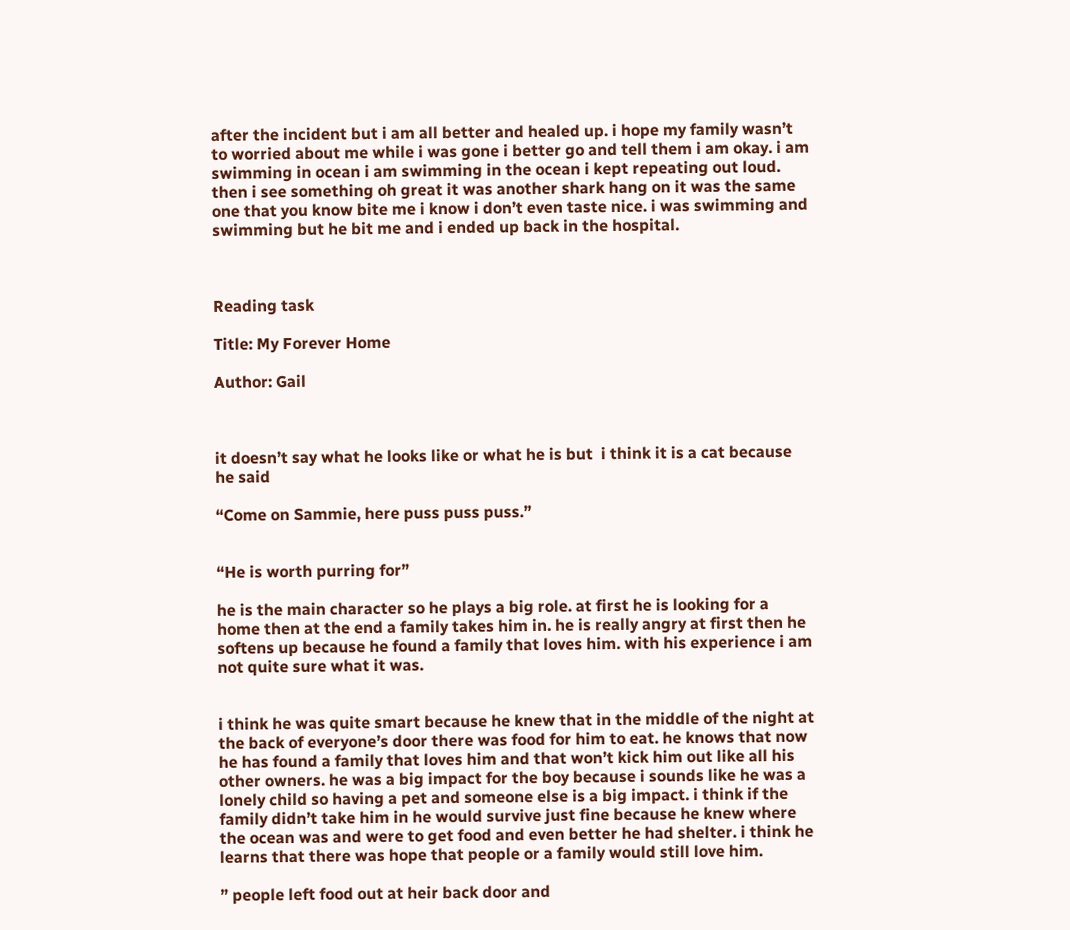after the incident but i am all better and healed up. i hope my family wasn’t to worried about me while i was gone i better go and tell them i am okay. i am swimming in ocean i am swimming in the ocean i kept repeating out loud. then i see something oh great it was another shark hang on it was the same one that you know bite me i know i don’t even taste nice. i was swimming and swimming but he bit me and i ended up back in the hospital.



Reading task

Title: My Forever Home

Author: Gail



it doesn’t say what he looks like or what he is but  i think it is a cat because he said

“Come on Sammie, here puss puss puss.”


“He is worth purring for”

he is the main character so he plays a big role. at first he is looking for a home then at the end a family takes him in. he is really angry at first then he softens up because he found a family that loves him. with his experience i am not quite sure what it was.


i think he was quite smart because he knew that in the middle of the night at the back of everyone’s door there was food for him to eat. he knows that now he has found a family that loves him and that won’t kick him out like all his other owners. he was a big impact for the boy because i sounds like he was a lonely child so having a pet and someone else is a big impact. i think if the family didn’t take him in he would survive just fine because he knew where the ocean was and were to get food and even better he had shelter. i think he learns that there was hope that people or a family would still love him.

” people left food out at heir back door and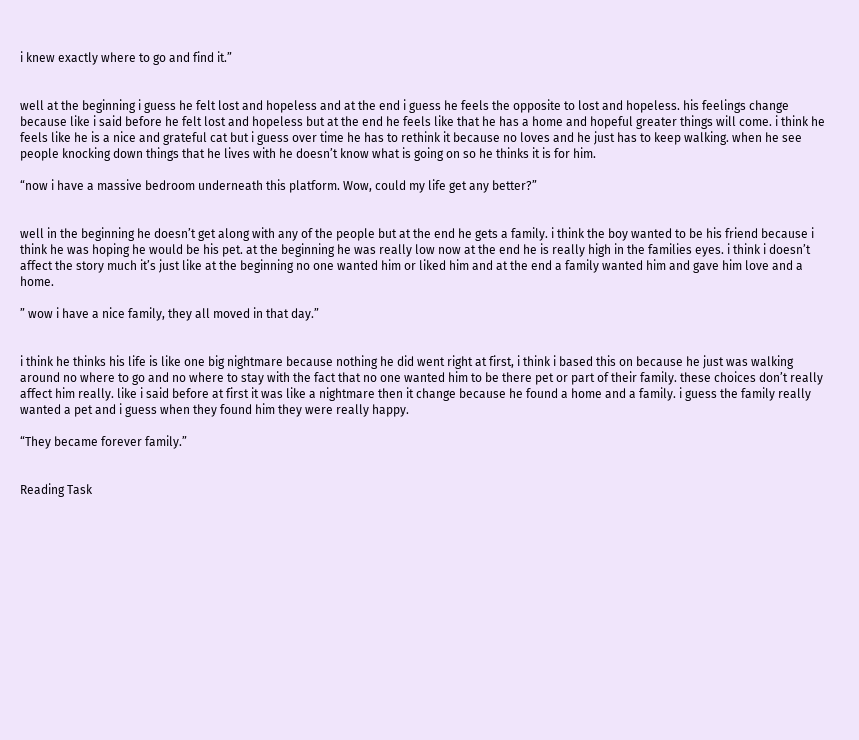i knew exactly where to go and find it.”


well at the beginning i guess he felt lost and hopeless and at the end i guess he feels the opposite to lost and hopeless. his feelings change because like i said before he felt lost and hopeless but at the end he feels like that he has a home and hopeful greater things will come. i think he feels like he is a nice and grateful cat but i guess over time he has to rethink it because no loves and he just has to keep walking. when he see people knocking down things that he lives with he doesn’t know what is going on so he thinks it is for him.

“now i have a massive bedroom underneath this platform. Wow, could my life get any better?”


well in the beginning he doesn’t get along with any of the people but at the end he gets a family. i think the boy wanted to be his friend because i think he was hoping he would be his pet. at the beginning he was really low now at the end he is really high in the families eyes. i think i doesn’t affect the story much it’s just like at the beginning no one wanted him or liked him and at the end a family wanted him and gave him love and a home.

” wow i have a nice family, they all moved in that day.”


i think he thinks his life is like one big nightmare because nothing he did went right at first, i think i based this on because he just was walking around no where to go and no where to stay with the fact that no one wanted him to be there pet or part of their family. these choices don’t really affect him really. like i said before at first it was like a nightmare then it change because he found a home and a family. i guess the family really wanted a pet and i guess when they found him they were really happy.

“They became forever family.”


Reading Task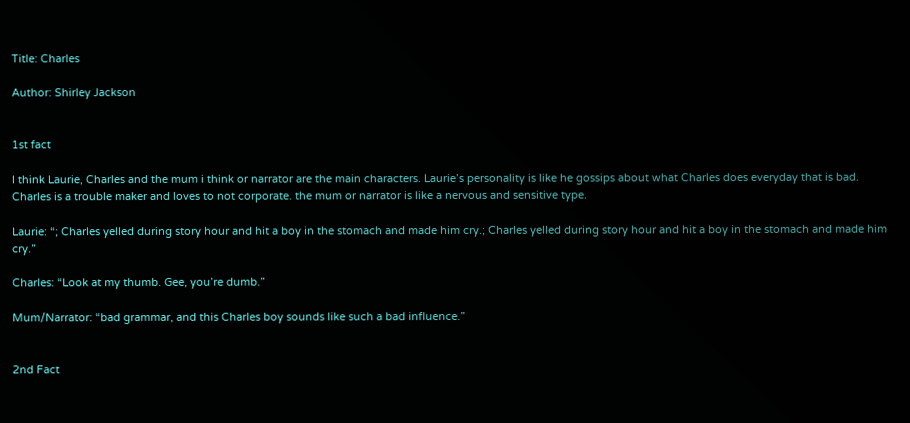Title: Charles

Author: Shirley Jackson


1st fact

I think Laurie, Charles and the mum i think or narrator are the main characters. Laurie’s personality is like he gossips about what Charles does everyday that is bad. Charles is a trouble maker and loves to not corporate. the mum or narrator is like a nervous and sensitive type.

Laurie: “; Charles yelled during story hour and hit a boy in the stomach and made him cry.; Charles yelled during story hour and hit a boy in the stomach and made him cry.”

Charles: “Look at my thumb. Gee, you’re dumb.”

Mum/Narrator: “bad grammar, and this Charles boy sounds like such a bad influence.”


2nd Fact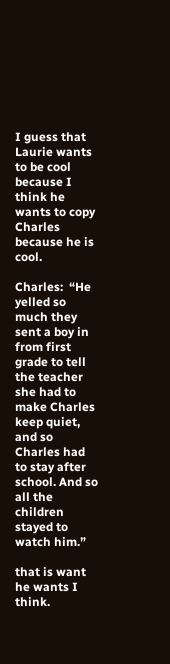I guess that Laurie wants to be cool because I think he wants to copy Charles because he is cool.

Charles:  “He yelled so much they sent a boy in from first grade to tell the teacher she had to make Charles keep quiet, and so Charles had to stay after school. And so all the children stayed to watch him.”

that is want he wants I think.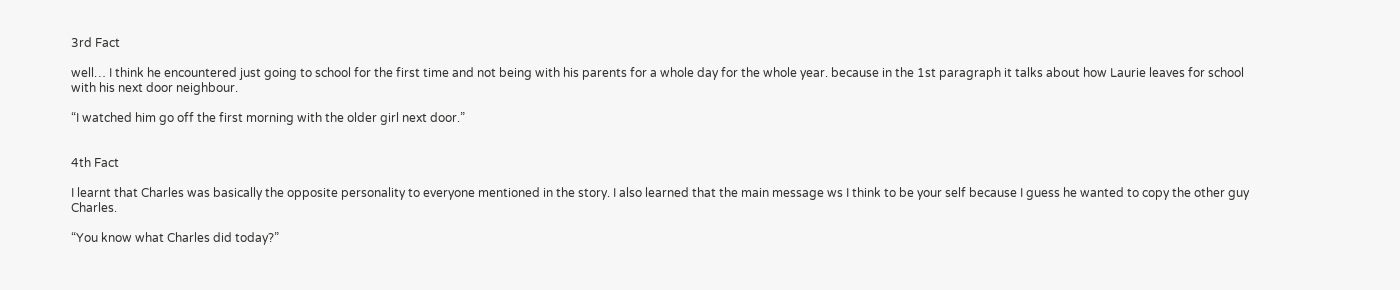3rd Fact

well… I think he encountered just going to school for the first time and not being with his parents for a whole day for the whole year. because in the 1st paragraph it talks about how Laurie leaves for school with his next door neighbour.

“I watched him go off the first morning with the older girl next door.”


4th Fact

I learnt that Charles was basically the opposite personality to everyone mentioned in the story. I also learned that the main message ws I think to be your self because I guess he wanted to copy the other guy Charles.

“You know what Charles did today?”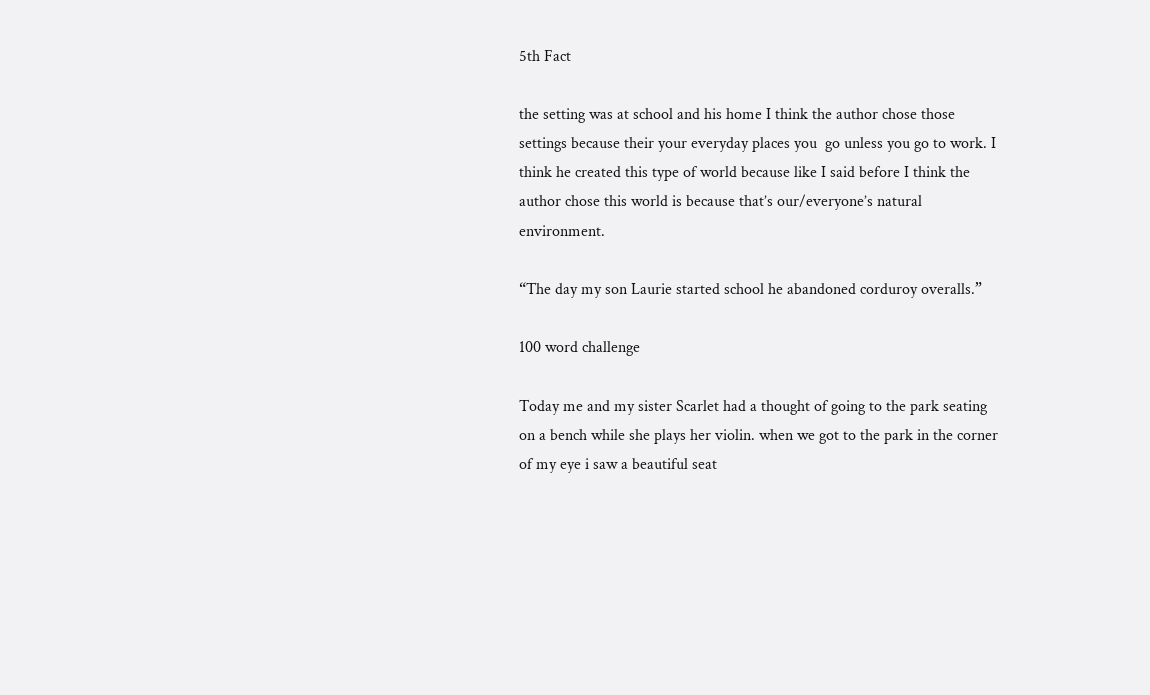5th Fact

the setting was at school and his home I think the author chose those settings because their your everyday places you  go unless you go to work. I think he created this type of world because like I said before I think the author chose this world is because that’s our/everyone’s natural environment.

“The day my son Laurie started school he abandoned corduroy overalls.”

100 word challenge

Today me and my sister Scarlet had a thought of going to the park seating on a bench while she plays her violin. when we got to the park in the corner of my eye i saw a beautiful seat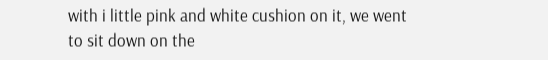with i little pink and white cushion on it, we went to sit down on the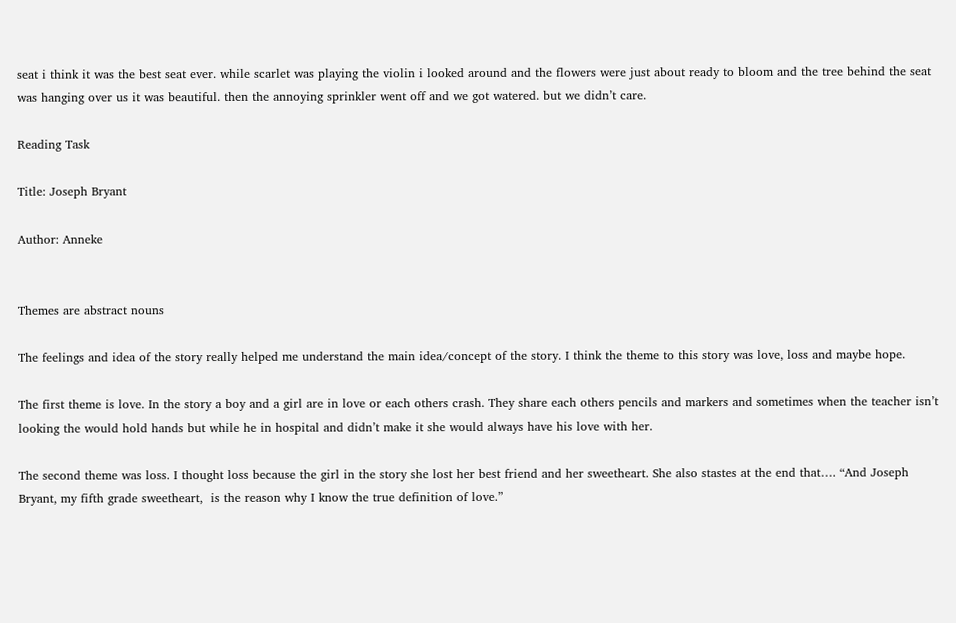seat i think it was the best seat ever. while scarlet was playing the violin i looked around and the flowers were just about ready to bloom and the tree behind the seat was hanging over us it was beautiful. then the annoying sprinkler went off and we got watered. but we didn’t care.

Reading Task

Title: Joseph Bryant

Author: Anneke


Themes are abstract nouns

The feelings and idea of the story really helped me understand the main idea/concept of the story. I think the theme to this story was love, loss and maybe hope.

The first theme is love. In the story a boy and a girl are in love or each others crash. They share each others pencils and markers and sometimes when the teacher isn’t looking the would hold hands but while he in hospital and didn’t make it she would always have his love with her.

The second theme was loss. I thought loss because the girl in the story she lost her best friend and her sweetheart. She also stastes at the end that…. “And Joseph Bryant, my fifth grade sweetheart,  is the reason why I know the true definition of love.”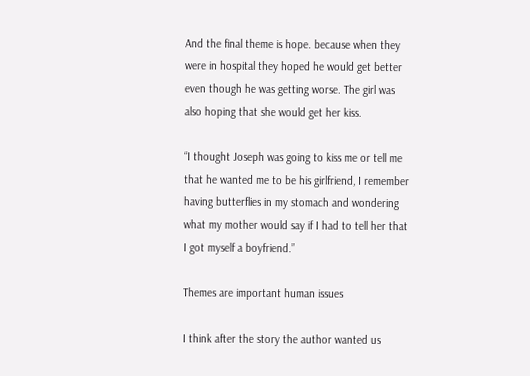And the final theme is hope. because when they were in hospital they hoped he would get better even though he was getting worse. The girl was also hoping that she would get her kiss.

“I thought Joseph was going to kiss me or tell me that he wanted me to be his girlfriend, I remember having butterflies in my stomach and wondering what my mother would say if I had to tell her that I got myself a boyfriend.”

Themes are important human issues

I think after the story the author wanted us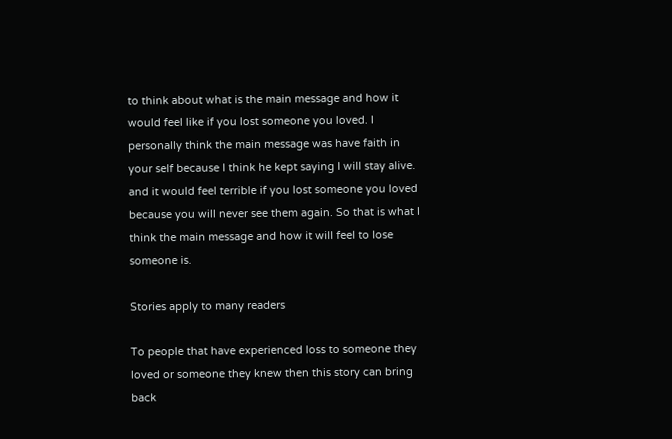to think about what is the main message and how it would feel like if you lost someone you loved. I personally think the main message was have faith in your self because I think he kept saying I will stay alive. and it would feel terrible if you lost someone you loved because you will never see them again. So that is what I think the main message and how it will feel to lose someone is.

Stories apply to many readers

To people that have experienced loss to someone they loved or someone they knew then this story can bring back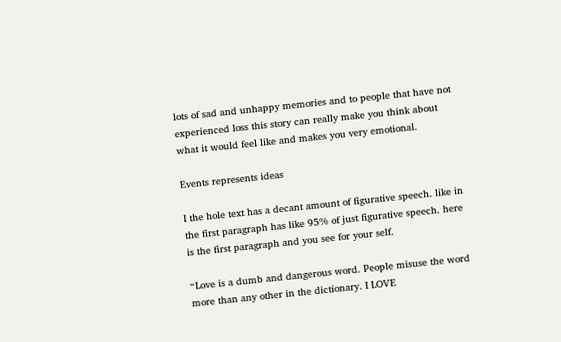lots of sad and unhappy memories and to people that have not experienced loss this story can really make you think about what it would feel like and makes you very emotional.

Events represents ideas

I the hole text has a decant amount of figurative speech. like in the first paragraph has like 95% of just figurative speech. here is the first paragraph and you see for your self.

“Love is a dumb and dangerous word. People misuse the word more than any other in the dictionary. I LOVE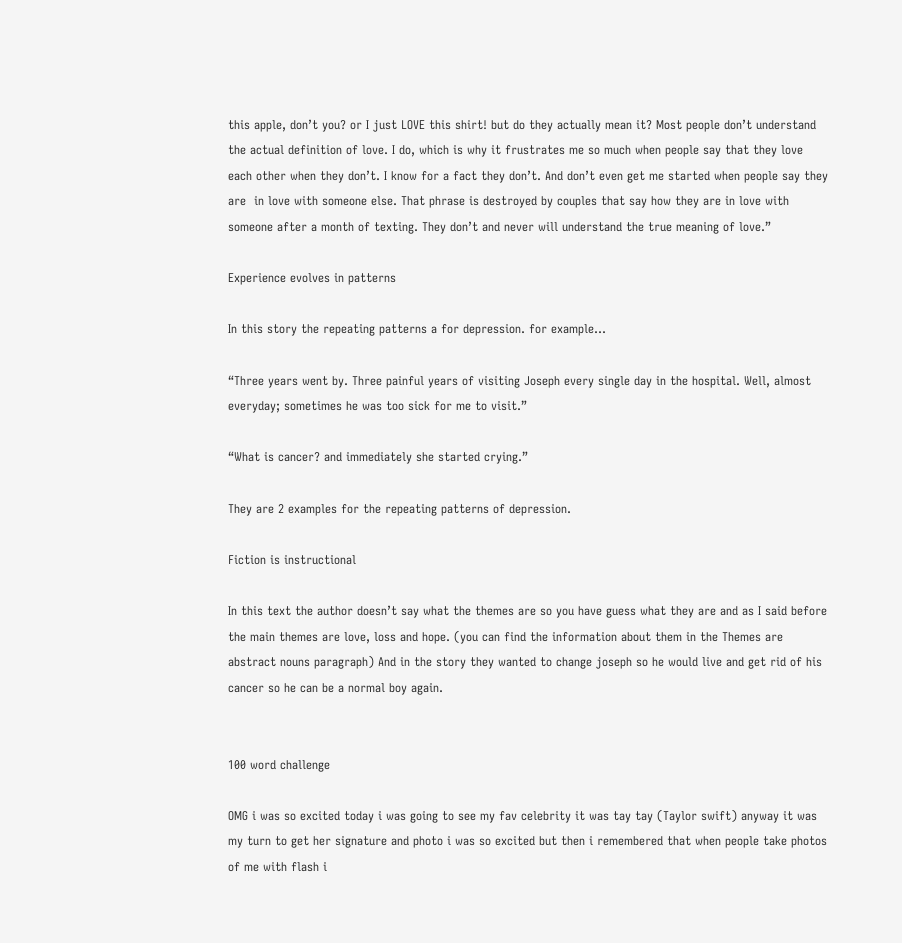this apple, don’t you? or I just LOVE this shirt! but do they actually mean it? Most people don’t understand the actual definition of love. I do, which is why it frustrates me so much when people say that they love each other when they don’t. I know for a fact they don’t. And don’t even get me started when people say they are  in love with someone else. That phrase is destroyed by couples that say how they are in love with someone after a month of texting. They don’t and never will understand the true meaning of love.”

Experience evolves in patterns

In this story the repeating patterns a for depression. for example…

“Three years went by. Three painful years of visiting Joseph every single day in the hospital. Well, almost everyday; sometimes he was too sick for me to visit.”

“What is cancer? and immediately she started crying.”

They are 2 examples for the repeating patterns of depression.

Fiction is instructional

In this text the author doesn’t say what the themes are so you have guess what they are and as I said before the main themes are love, loss and hope. (you can find the information about them in the Themes are abstract nouns paragraph) And in the story they wanted to change joseph so he would live and get rid of his cancer so he can be a normal boy again.


100 word challenge

OMG i was so excited today i was going to see my fav celebrity it was tay tay (Taylor swift) anyway it was my turn to get her signature and photo i was so excited but then i remembered that when people take photos of me with flash i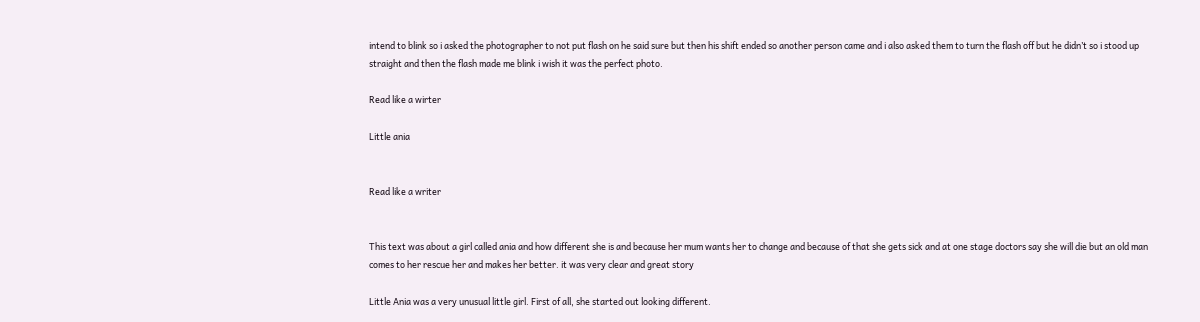intend to blink so i asked the photographer to not put flash on he said sure but then his shift ended so another person came and i also asked them to turn the flash off but he didn’t so i stood up straight and then the flash made me blink i wish it was the perfect photo.

Read like a wirter

Little ania


Read like a writer


This text was about a girl called ania and how different she is and because her mum wants her to change and because of that she gets sick and at one stage doctors say she will die but an old man comes to her rescue her and makes her better. it was very clear and great story

Little Ania was a very unusual little girl. First of all, she started out looking different.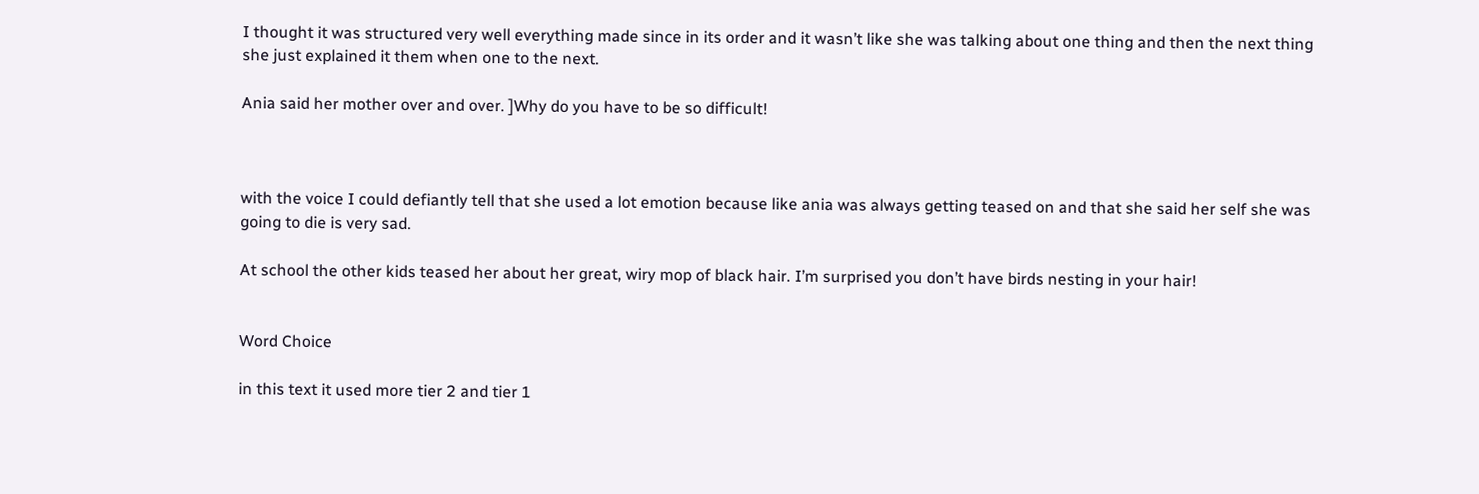I thought it was structured very well everything made since in its order and it wasn’t like she was talking about one thing and then the next thing she just explained it them when one to the next.

Ania said her mother over and over. ]Why do you have to be so difficult!



with the voice I could defiantly tell that she used a lot emotion because like ania was always getting teased on and that she said her self she was going to die is very sad.

At school the other kids teased her about her great, wiry mop of black hair. I’m surprised you don’t have birds nesting in your hair!


Word Choice

in this text it used more tier 2 and tier 1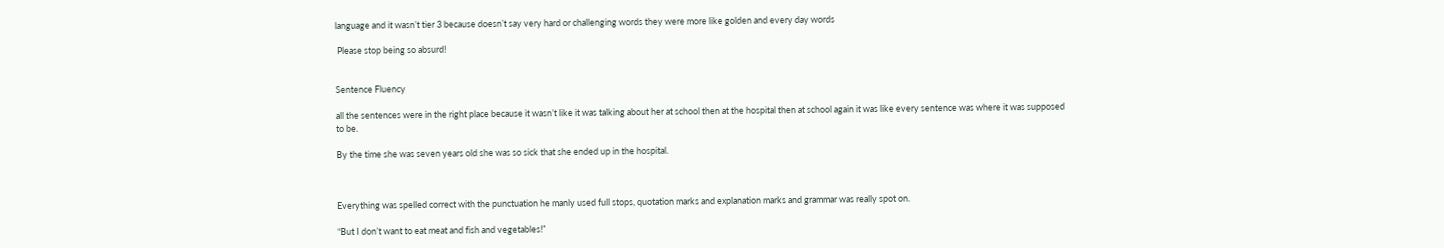language and it wasn’t tier 3 because doesn’t say very hard or challenging words they were more like golden and every day words

 Please stop being so absurd!


Sentence Fluency

all the sentences were in the right place because it wasn’t like it was talking about her at school then at the hospital then at school again it was like every sentence was where it was supposed to be.

By the time she was seven years old she was so sick that she ended up in the hospital.



Everything was spelled correct with the punctuation he manly used full stops, quotation marks and explanation marks and grammar was really spot on.

“But I don’t want to eat meat and fish and vegetables!”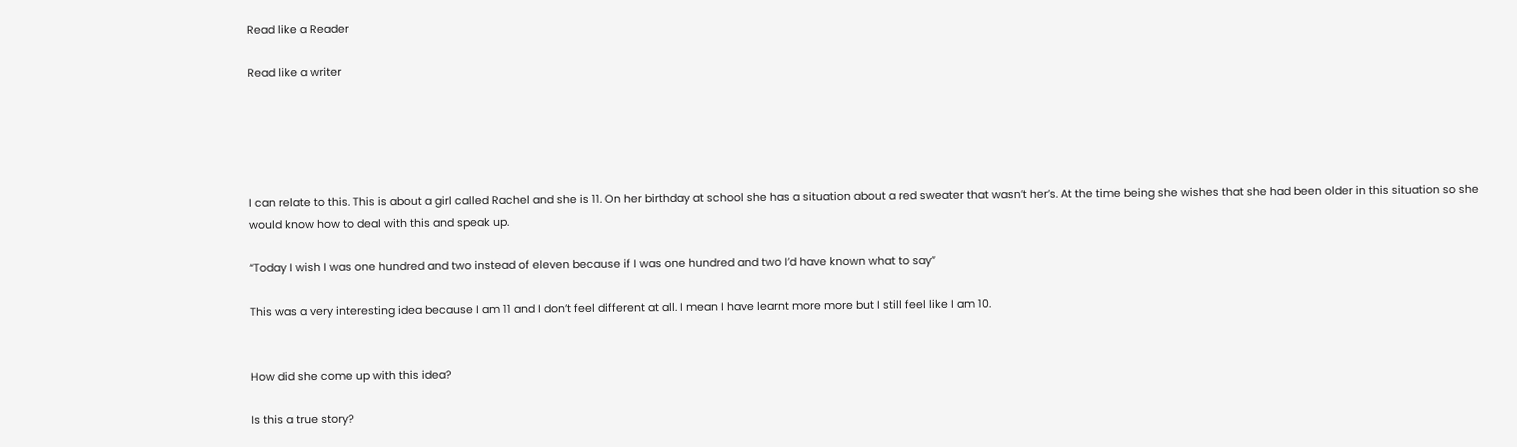Read like a Reader

Read like a writer





I can relate to this. This is about a girl called Rachel and she is 11. On her birthday at school she has a situation about a red sweater that wasn’t her’s. At the time being she wishes that she had been older in this situation so she would know how to deal with this and speak up.

“Today I wish I was one hundred and two instead of eleven because if I was one hundred and two I’d have known what to say”

This was a very interesting idea because I am 11 and I don’t feel different at all. I mean I have learnt more more but I still feel like I am 10.


How did she come up with this idea?

Is this a true story?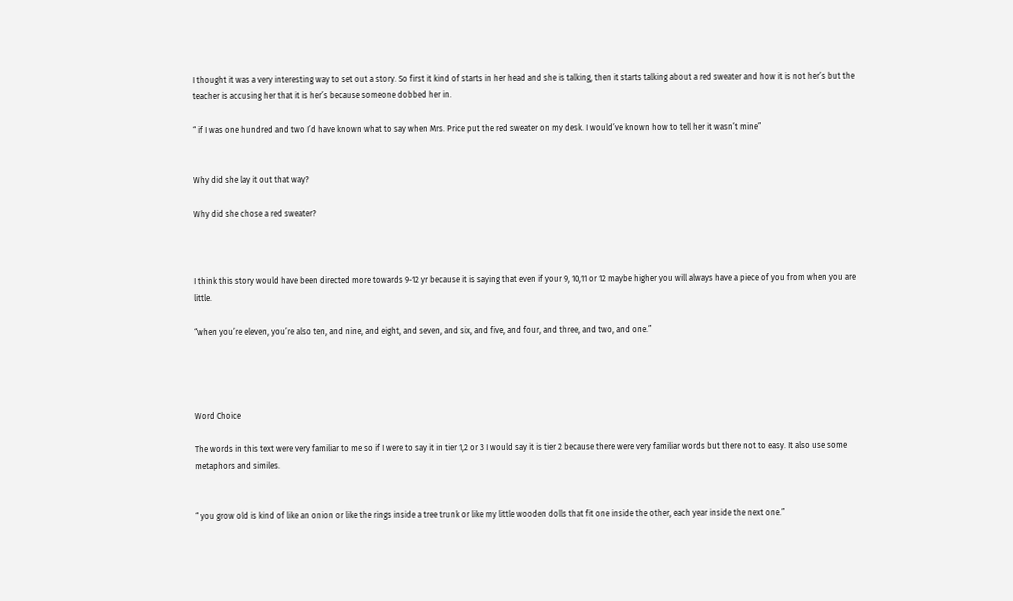I thought it was a very interesting way to set out a story. So first it kind of starts in her head and she is talking, then it starts talking about a red sweater and how it is not her’s but the teacher is accusing her that it is her’s because someone dobbed her in.

“ if I was one hundred and two I’d have known what to say when Mrs. Price put the red sweater on my desk. I would’ve known how to tell her it wasn’t mine”


Why did she lay it out that way?

Why did she chose a red sweater?



I think this story would have been directed more towards 9-12 yr because it is saying that even if your 9, 10,11 or 12 maybe higher you will always have a piece of you from when you are little.

“when you’re eleven, you’re also ten, and nine, and eight, and seven, and six, and five, and four, and three, and two, and one.”




Word Choice

The words in this text were very familiar to me so if I were to say it in tier 1,2 or 3 I would say it is tier 2 because there were very familiar words but there not to easy. It also use some metaphors and similes.


“ you grow old is kind of like an onion or like the rings inside a tree trunk or like my little wooden dolls that fit one inside the other, each year inside the next one.”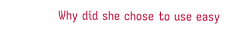Why did she chose to use easy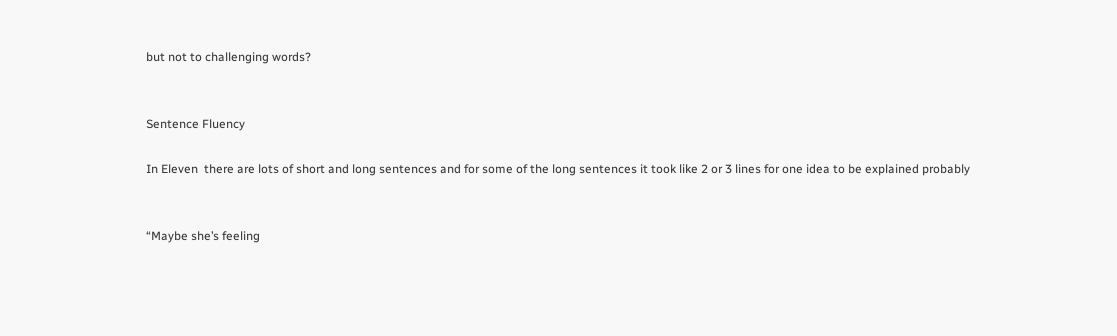but not to challenging words?


Sentence Fluency

In Eleven  there are lots of short and long sentences and for some of the long sentences it took like 2 or 3 lines for one idea to be explained probably


“Maybe she’s feeling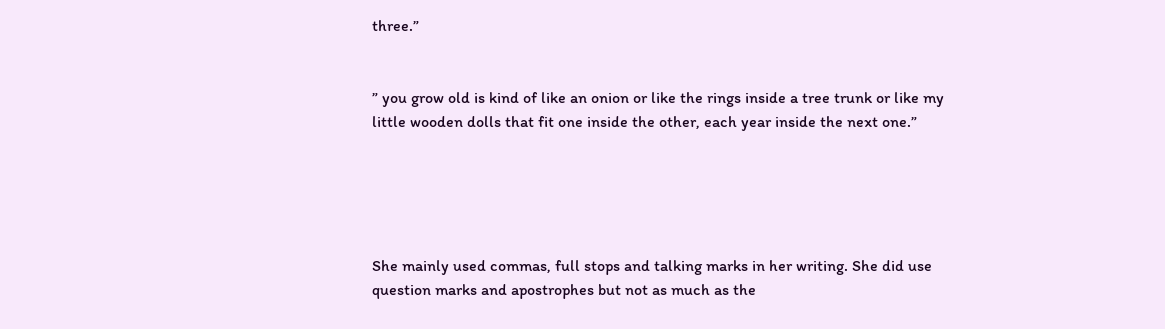three.”


” you grow old is kind of like an onion or like the rings inside a tree trunk or like my little wooden dolls that fit one inside the other, each year inside the next one.”





She mainly used commas, full stops and talking marks in her writing. She did use question marks and apostrophes but not as much as the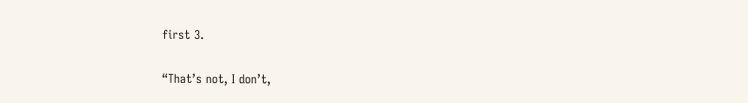first 3.

“That’s not, I don’t,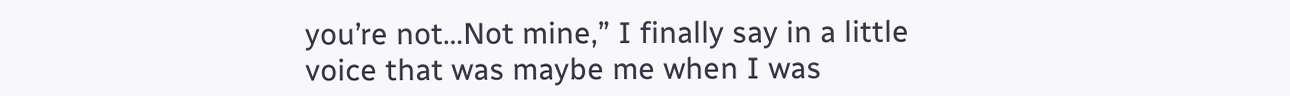you’re not…Not mine,” I finally say in a little voice that was maybe me when I was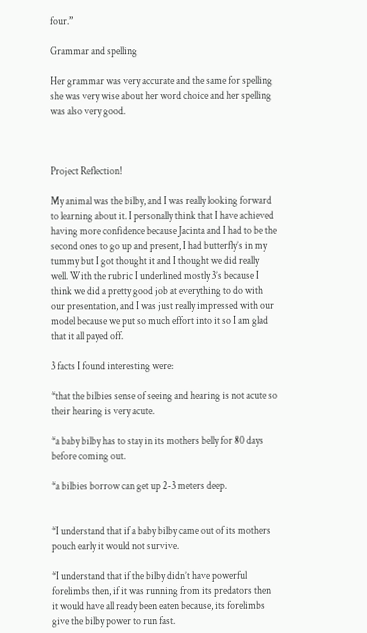four.”

Grammar and spelling

Her grammar was very accurate and the same for spelling she was very wise about her word choice and her spelling was also very good.



Project Reflection!

My animal was the bilby, and I was really looking forward to learning about it. I personally think that I have achieved having more confidence because Jacinta and I had to be the second ones to go up and present, I had butterfly’s in my tummy but I got thought it and I thought we did really well. With the rubric I underlined mostly 3’s because I think we did a pretty good job at everything to do with our presentation, and I was just really impressed with our model because we put so much effort into it so I am glad that it all payed off.

3 facts I found interesting were:

*that the bilbies sense of seeing and hearing is not acute so their hearing is very acute.

*a baby bilby has to stay in its mothers belly for 80 days before coming out.

*a bilbies borrow can get up 2-3 meters deep.


*I understand that if a baby bilby came out of its mothers pouch early it would not survive.

*I understand that if the bilby didn’t have powerful forelimbs then, if it was running from its predators then it would have all ready been eaten because, its forelimbs give the bilby power to run fast.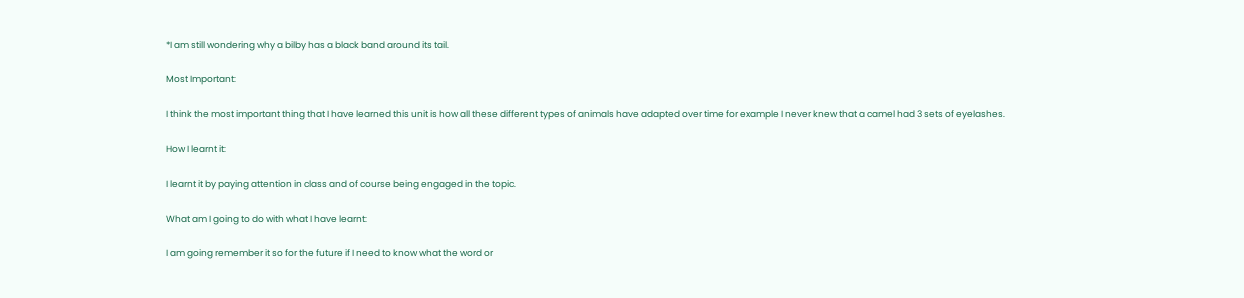*I am still wondering why a bilby has a black band around its tail.

Most Important:

I think the most important thing that I have learned this unit is how all these different types of animals have adapted over time for example I never knew that a camel had 3 sets of eyelashes.

How I learnt it:

I learnt it by paying attention in class and of course being engaged in the topic.

What am I going to do with what I have learnt:

I am going remember it so for the future if I need to know what the word or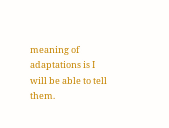meaning of adaptations is I will be able to tell them.